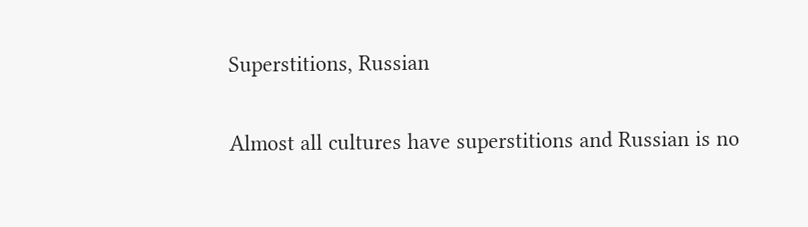Superstitions, Russian

Almost all cultures have superstitions and Russian is no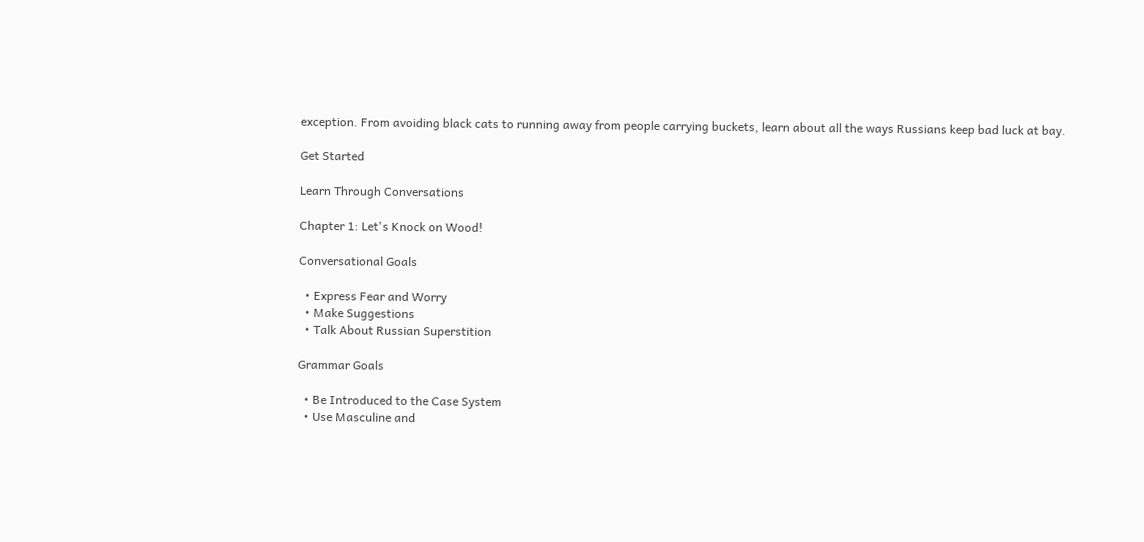exception. From avoiding black cats to running away from people carrying buckets, learn about all the ways Russians keep bad luck at bay.

Get Started

Learn Through Conversations

Chapter 1: Let's Knock on Wood!

Conversational Goals

  • Express Fear and Worry
  • Make Suggestions
  • Talk About Russian Superstition

Grammar Goals

  • Be Introduced to the Case System
  • Use Masculine and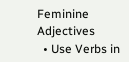Feminine Adjectives
  • Use Verbs in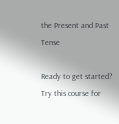the Present and Past Tense

Ready to get started? Try this course for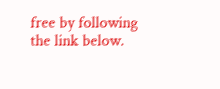free by following the link below.